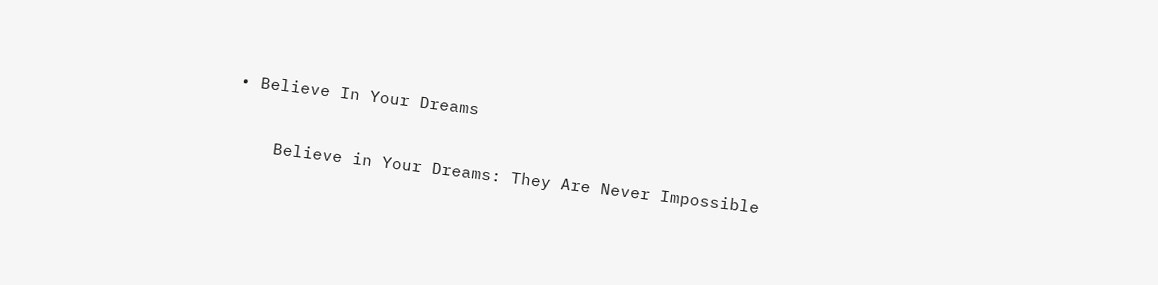• Believe In Your Dreams

    Believe in Your Dreams: They Are Never Impossible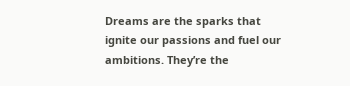Dreams are the sparks that ignite our passions and fuel our ambitions. They’re the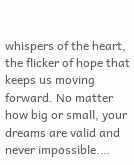whispers of the heart, the flicker of hope that keeps us moving forward. No matter how big or small, your dreams are valid and never impossible.…